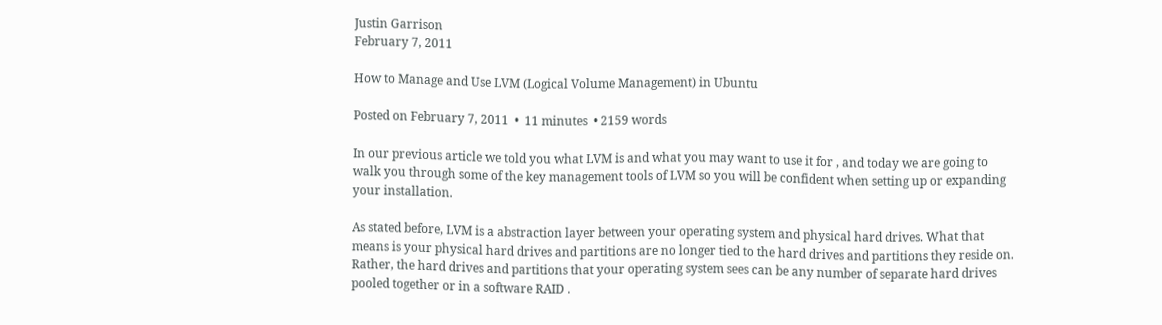Justin Garrison
February 7, 2011

How to Manage and Use LVM (Logical Volume Management) in Ubuntu

Posted on February 7, 2011  •  11 minutes  • 2159 words

In our previous article we told you what LVM is and what you may want to use it for , and today we are going to walk you through some of the key management tools of LVM so you will be confident when setting up or expanding your installation.

As stated before, LVM is a abstraction layer between your operating system and physical hard drives. What that means is your physical hard drives and partitions are no longer tied to the hard drives and partitions they reside on. Rather, the hard drives and partitions that your operating system sees can be any number of separate hard drives pooled together or in a software RAID .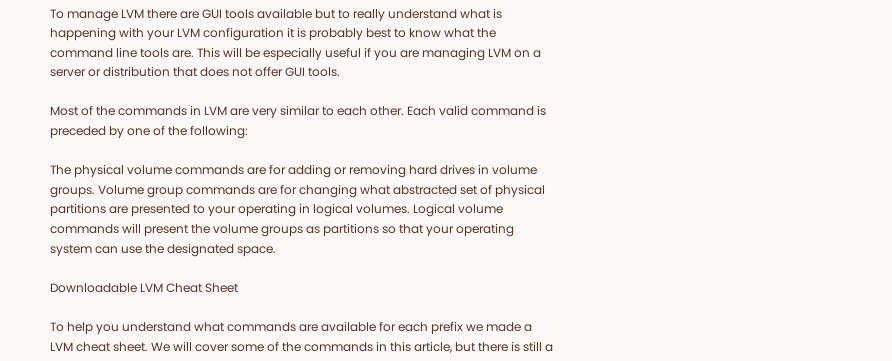To manage LVM there are GUI tools available but to really understand what is happening with your LVM configuration it is probably best to know what the command line tools are. This will be especially useful if you are managing LVM on a server or distribution that does not offer GUI tools.

Most of the commands in LVM are very similar to each other. Each valid command is preceded by one of the following:

The physical volume commands are for adding or removing hard drives in volume groups. Volume group commands are for changing what abstracted set of physical partitions are presented to your operating in logical volumes. Logical volume commands will present the volume groups as partitions so that your operating system can use the designated space.

Downloadable LVM Cheat Sheet

To help you understand what commands are available for each prefix we made a LVM cheat sheet. We will cover some of the commands in this article, but there is still a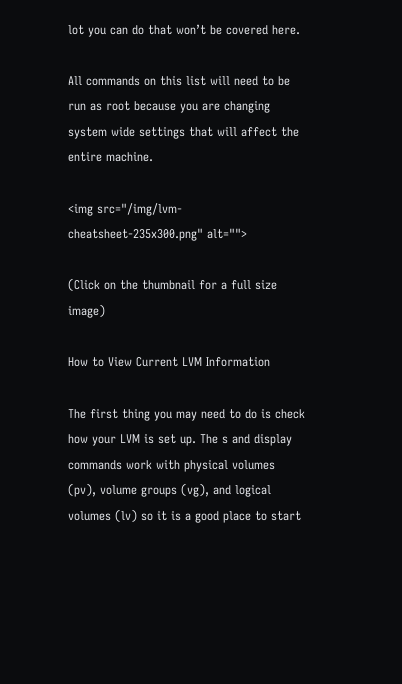lot you can do that won’t be covered here.

All commands on this list will need to be run as root because you are changing system wide settings that will affect the entire machine.

<img src="/img/lvm-cheatsheet-235x300.png" alt="">

(Click on the thumbnail for a full size image)

How to View Current LVM Information

The first thing you may need to do is check how your LVM is set up. The s and display commands work with physical volumes (pv), volume groups (vg), and logical volumes (lv) so it is a good place to start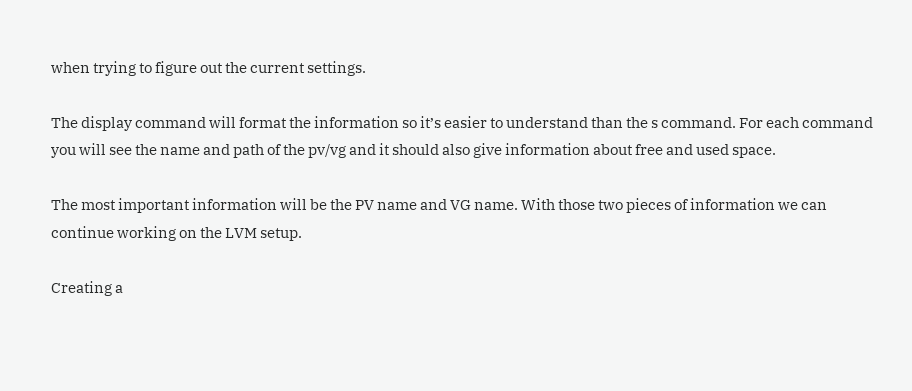when trying to figure out the current settings.

The display command will format the information so it’s easier to understand than the s command. For each command you will see the name and path of the pv/vg and it should also give information about free and used space.

The most important information will be the PV name and VG name. With those two pieces of information we can continue working on the LVM setup.

Creating a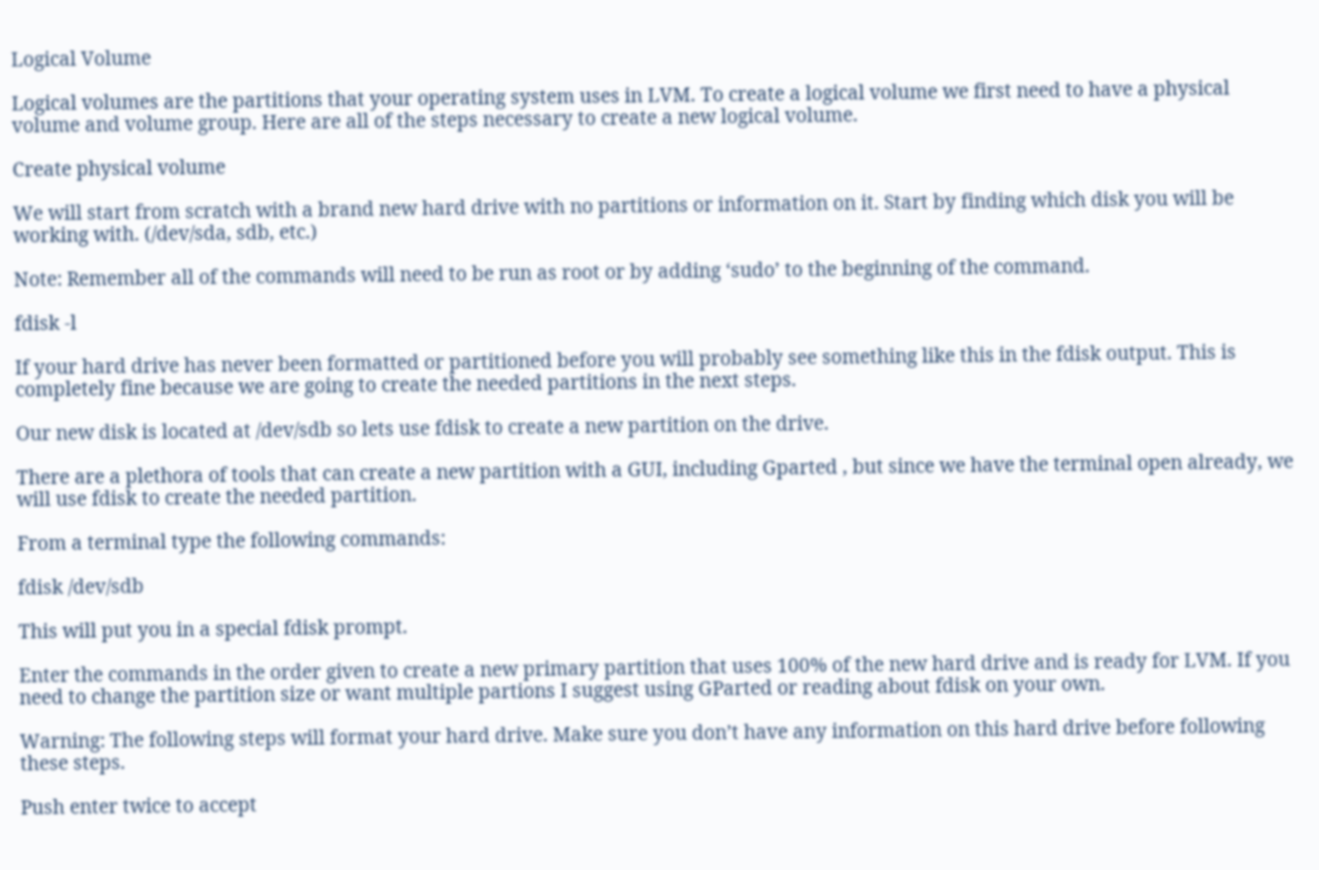Logical Volume

Logical volumes are the partitions that your operating system uses in LVM. To create a logical volume we first need to have a physical volume and volume group. Here are all of the steps necessary to create a new logical volume.

Create physical volume

We will start from scratch with a brand new hard drive with no partitions or information on it. Start by finding which disk you will be working with. (/dev/sda, sdb, etc.)

Note: Remember all of the commands will need to be run as root or by adding ‘sudo’ to the beginning of the command.

fdisk -l

If your hard drive has never been formatted or partitioned before you will probably see something like this in the fdisk output. This is completely fine because we are going to create the needed partitions in the next steps.

Our new disk is located at /dev/sdb so lets use fdisk to create a new partition on the drive.

There are a plethora of tools that can create a new partition with a GUI, including Gparted , but since we have the terminal open already, we will use fdisk to create the needed partition.

From a terminal type the following commands:

fdisk /dev/sdb

This will put you in a special fdisk prompt.

Enter the commands in the order given to create a new primary partition that uses 100% of the new hard drive and is ready for LVM. If you need to change the partition size or want multiple partions I suggest using GParted or reading about fdisk on your own.

Warning: The following steps will format your hard drive. Make sure you don’t have any information on this hard drive before following these steps.

Push enter twice to accept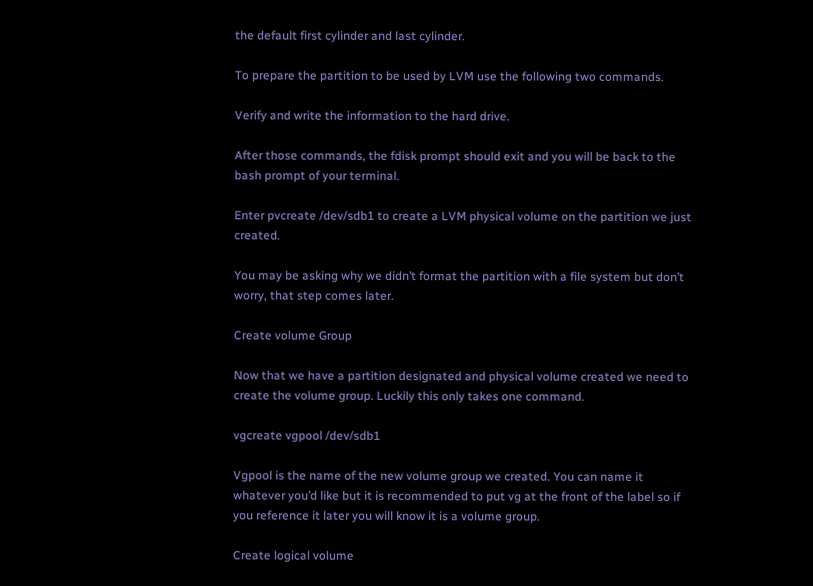the default first cylinder and last cylinder.

To prepare the partition to be used by LVM use the following two commands.

Verify and write the information to the hard drive.

After those commands, the fdisk prompt should exit and you will be back to the bash prompt of your terminal.

Enter pvcreate /dev/sdb1 to create a LVM physical volume on the partition we just created.

You may be asking why we didn’t format the partition with a file system but don’t worry, that step comes later.

Create volume Group

Now that we have a partition designated and physical volume created we need to create the volume group. Luckily this only takes one command.

vgcreate vgpool /dev/sdb1

Vgpool is the name of the new volume group we created. You can name it whatever you’d like but it is recommended to put vg at the front of the label so if you reference it later you will know it is a volume group.

Create logical volume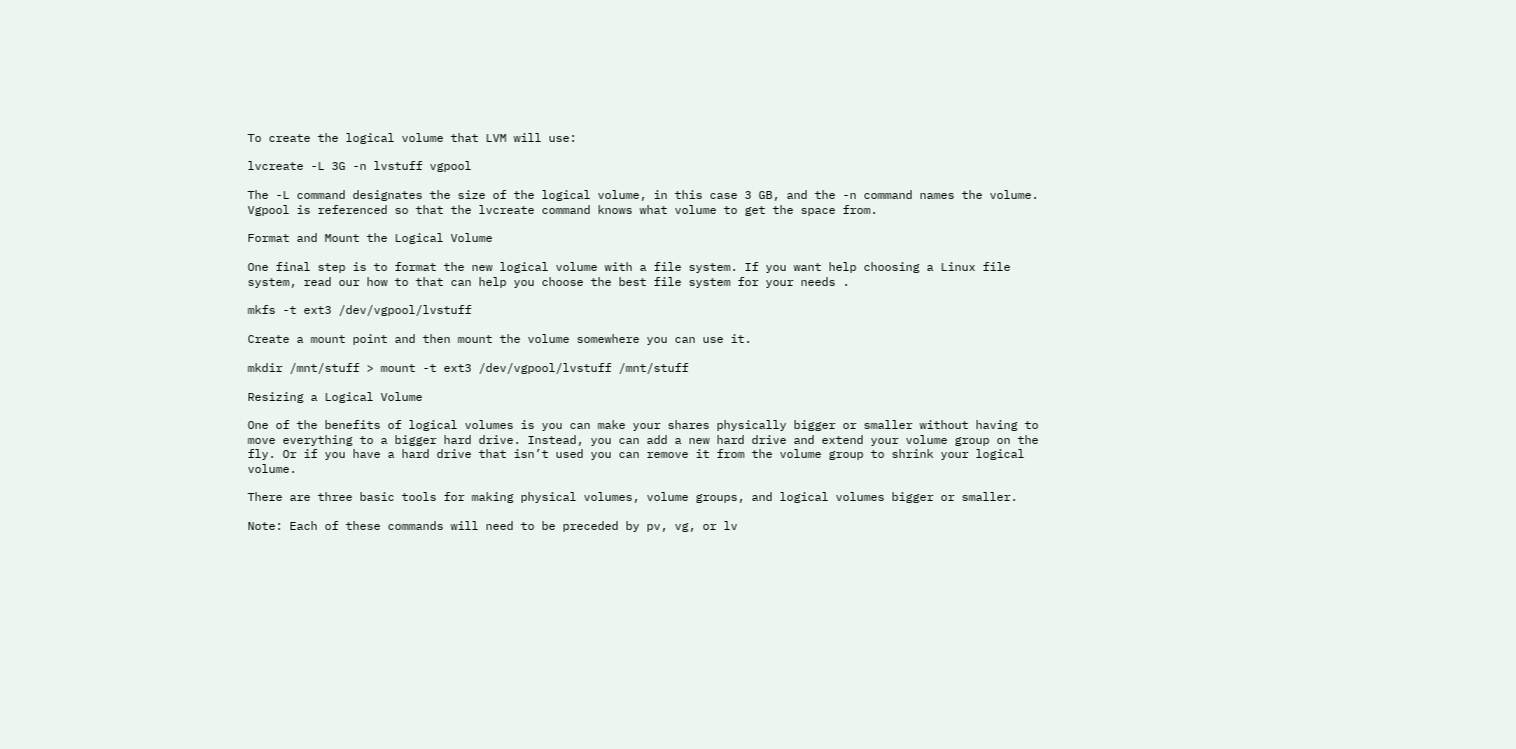To create the logical volume that LVM will use:

lvcreate -L 3G -n lvstuff vgpool

The -L command designates the size of the logical volume, in this case 3 GB, and the -n command names the volume. Vgpool is referenced so that the lvcreate command knows what volume to get the space from.

Format and Mount the Logical Volume

One final step is to format the new logical volume with a file system. If you want help choosing a Linux file system, read our how to that can help you choose the best file system for your needs .

mkfs -t ext3 /dev/vgpool/lvstuff

Create a mount point and then mount the volume somewhere you can use it.

mkdir /mnt/stuff > mount -t ext3 /dev/vgpool/lvstuff /mnt/stuff

Resizing a Logical Volume

One of the benefits of logical volumes is you can make your shares physically bigger or smaller without having to move everything to a bigger hard drive. Instead, you can add a new hard drive and extend your volume group on the fly. Or if you have a hard drive that isn’t used you can remove it from the volume group to shrink your logical volume.

There are three basic tools for making physical volumes, volume groups, and logical volumes bigger or smaller.

Note: Each of these commands will need to be preceded by pv, vg, or lv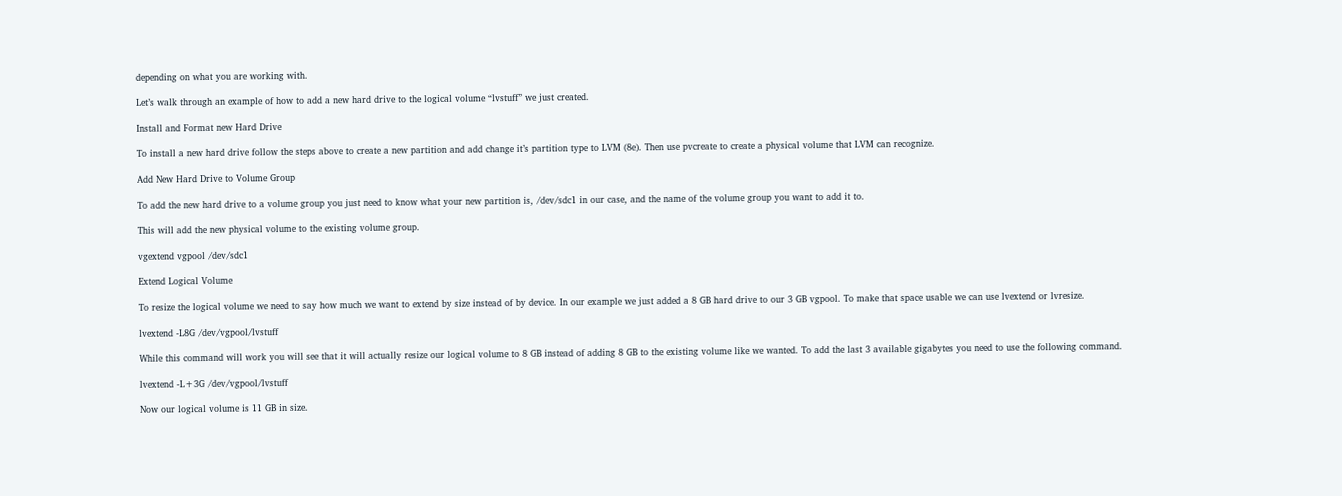depending on what you are working with.

Let’s walk through an example of how to add a new hard drive to the logical volume “lvstuff” we just created.

Install and Format new Hard Drive

To install a new hard drive follow the steps above to create a new partition and add change it’s partition type to LVM (8e). Then use pvcreate to create a physical volume that LVM can recognize.

Add New Hard Drive to Volume Group

To add the new hard drive to a volume group you just need to know what your new partition is, /dev/sdc1 in our case, and the name of the volume group you want to add it to.

This will add the new physical volume to the existing volume group.

vgextend vgpool /dev/sdc1

Extend Logical Volume

To resize the logical volume we need to say how much we want to extend by size instead of by device. In our example we just added a 8 GB hard drive to our 3 GB vgpool. To make that space usable we can use lvextend or lvresize.

lvextend -L8G /dev/vgpool/lvstuff

While this command will work you will see that it will actually resize our logical volume to 8 GB instead of adding 8 GB to the existing volume like we wanted. To add the last 3 available gigabytes you need to use the following command.

lvextend -L+3G /dev/vgpool/lvstuff

Now our logical volume is 11 GB in size.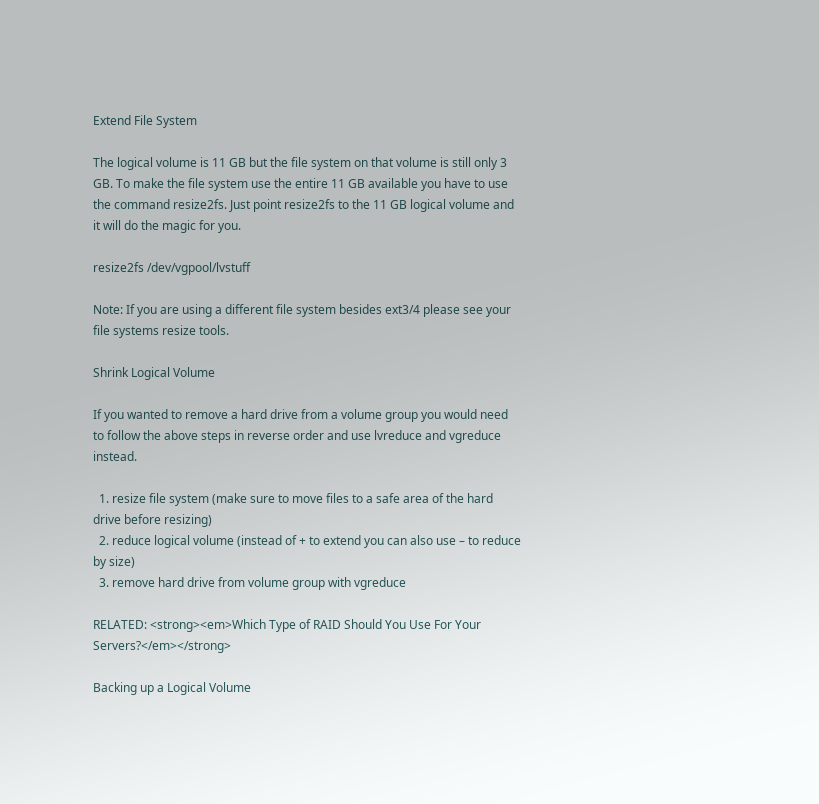Extend File System

The logical volume is 11 GB but the file system on that volume is still only 3 GB. To make the file system use the entire 11 GB available you have to use the command resize2fs. Just point resize2fs to the 11 GB logical volume and it will do the magic for you.

resize2fs /dev/vgpool/lvstuff

Note: If you are using a different file system besides ext3/4 please see your file systems resize tools.

Shrink Logical Volume

If you wanted to remove a hard drive from a volume group you would need to follow the above steps in reverse order and use lvreduce and vgreduce instead.

  1. resize file system (make sure to move files to a safe area of the hard drive before resizing)
  2. reduce logical volume (instead of + to extend you can also use – to reduce by size)
  3. remove hard drive from volume group with vgreduce

RELATED: <strong><em>Which Type of RAID Should You Use For Your Servers?</em></strong>

Backing up a Logical Volume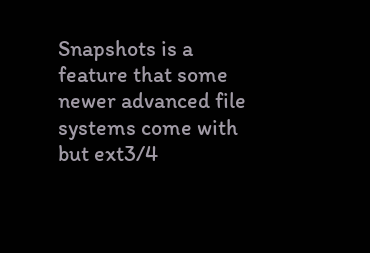Snapshots is a feature that some newer advanced file systems come with but ext3/4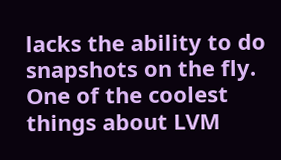lacks the ability to do snapshots on the fly. One of the coolest things about LVM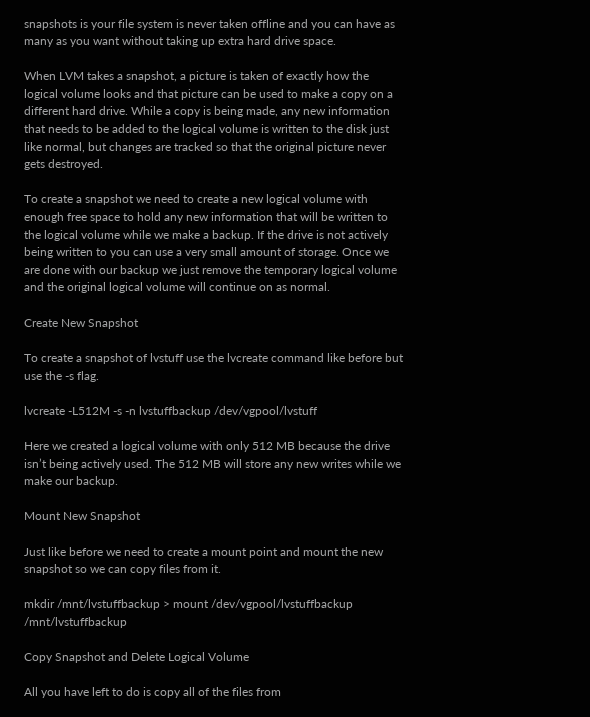snapshots is your file system is never taken offline and you can have as many as you want without taking up extra hard drive space.

When LVM takes a snapshot, a picture is taken of exactly how the logical volume looks and that picture can be used to make a copy on a different hard drive. While a copy is being made, any new information that needs to be added to the logical volume is written to the disk just like normal, but changes are tracked so that the original picture never gets destroyed.

To create a snapshot we need to create a new logical volume with enough free space to hold any new information that will be written to the logical volume while we make a backup. If the drive is not actively being written to you can use a very small amount of storage. Once we are done with our backup we just remove the temporary logical volume and the original logical volume will continue on as normal.

Create New Snapshot

To create a snapshot of lvstuff use the lvcreate command like before but use the -s flag.

lvcreate -L512M -s -n lvstuffbackup /dev/vgpool/lvstuff

Here we created a logical volume with only 512 MB because the drive isn’t being actively used. The 512 MB will store any new writes while we make our backup.

Mount New Snapshot

Just like before we need to create a mount point and mount the new snapshot so we can copy files from it.

mkdir /mnt/lvstuffbackup > mount /dev/vgpool/lvstuffbackup /mnt/lvstuffbackup

Copy Snapshot and Delete Logical Volume

All you have left to do is copy all of the files from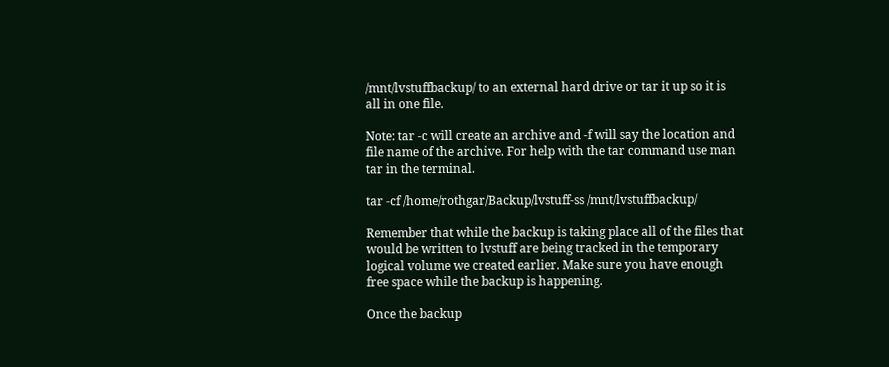/mnt/lvstuffbackup/ to an external hard drive or tar it up so it is all in one file.

Note: tar -c will create an archive and -f will say the location and file name of the archive. For help with the tar command use man tar in the terminal.

tar -cf /home/rothgar/Backup/lvstuff-ss /mnt/lvstuffbackup/

Remember that while the backup is taking place all of the files that would be written to lvstuff are being tracked in the temporary logical volume we created earlier. Make sure you have enough free space while the backup is happening.

Once the backup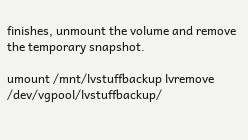finishes, unmount the volume and remove the temporary snapshot.

umount /mnt/lvstuffbackup lvremove /dev/vgpool/lvstuffbackup/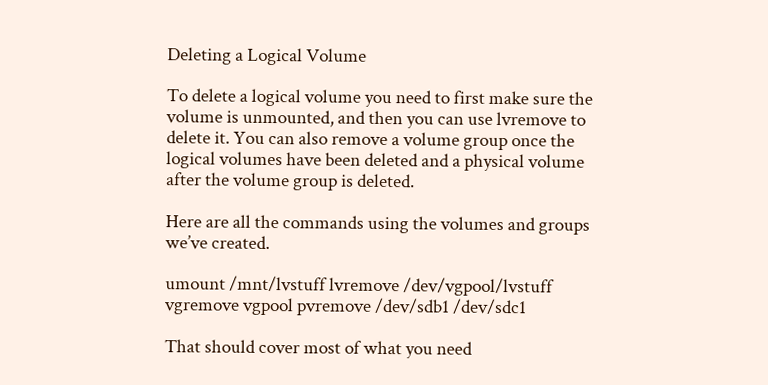Deleting a Logical Volume

To delete a logical volume you need to first make sure the volume is unmounted, and then you can use lvremove to delete it. You can also remove a volume group once the logical volumes have been deleted and a physical volume after the volume group is deleted.

Here are all the commands using the volumes and groups we’ve created.

umount /mnt/lvstuff lvremove /dev/vgpool/lvstuff vgremove vgpool pvremove /dev/sdb1 /dev/sdc1

That should cover most of what you need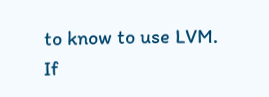to know to use LVM. If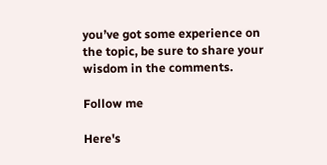you’ve got some experience on the topic, be sure to share your wisdom in the comments.

Follow me

Here's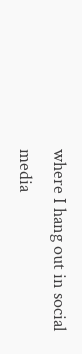where I hang out in social media